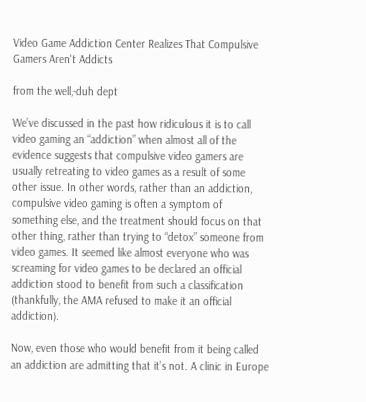Video Game Addiction Center Realizes That Compulsive Gamers Aren't Addicts

from the well,-duh dept

We’ve discussed in the past how ridiculous it is to call video gaming an “addiction” when almost all of the evidence suggests that compulsive video gamers are usually retreating to video games as a result of some other issue. In other words, rather than an addiction, compulsive video gaming is often a symptom of something else, and the treatment should focus on that other thing, rather than trying to “detox” someone from video games. It seemed like almost everyone who was screaming for video games to be declared an official addiction stood to benefit from such a classification (thankfully, the AMA refused to make it an official addiction).

Now, even those who would benefit from it being called an addiction are admitting that it’s not. A clinic in Europe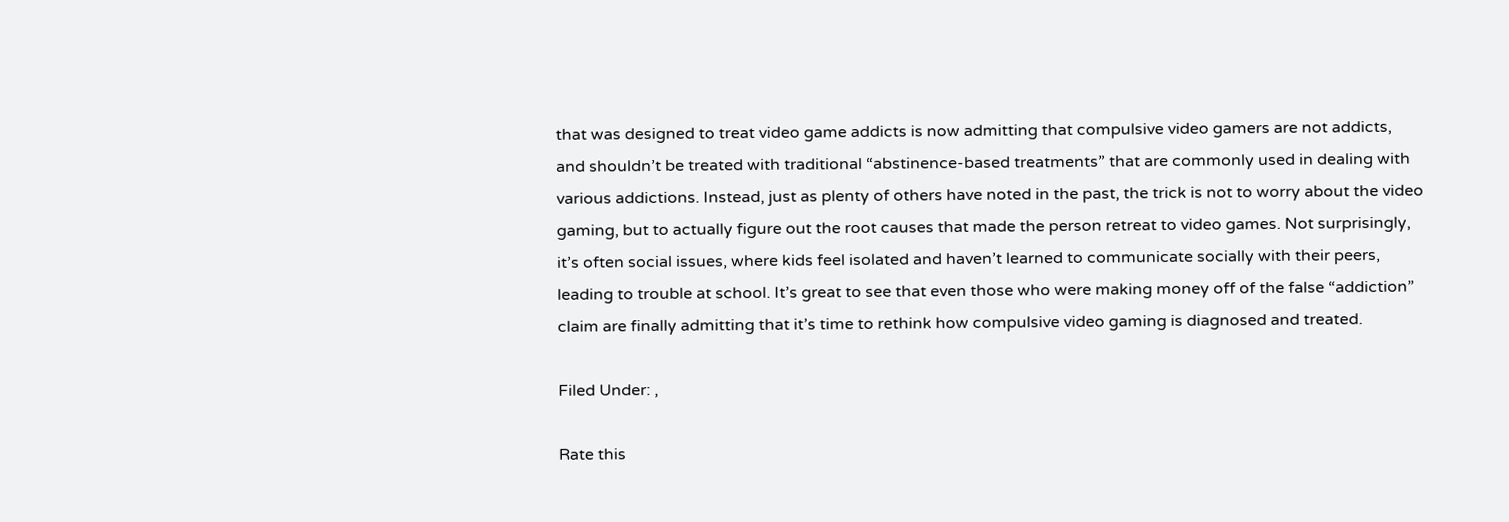that was designed to treat video game addicts is now admitting that compulsive video gamers are not addicts, and shouldn’t be treated with traditional “abstinence-based treatments” that are commonly used in dealing with various addictions. Instead, just as plenty of others have noted in the past, the trick is not to worry about the video gaming, but to actually figure out the root causes that made the person retreat to video games. Not surprisingly, it’s often social issues, where kids feel isolated and haven’t learned to communicate socially with their peers, leading to trouble at school. It’s great to see that even those who were making money off of the false “addiction” claim are finally admitting that it’s time to rethink how compulsive video gaming is diagnosed and treated.

Filed Under: ,

Rate this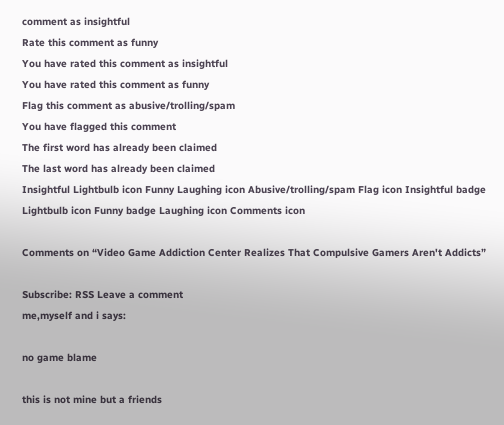comment as insightful
Rate this comment as funny
You have rated this comment as insightful
You have rated this comment as funny
Flag this comment as abusive/trolling/spam
You have flagged this comment
The first word has already been claimed
The last word has already been claimed
Insightful Lightbulb icon Funny Laughing icon Abusive/trolling/spam Flag icon Insightful badge Lightbulb icon Funny badge Laughing icon Comments icon

Comments on “Video Game Addiction Center Realizes That Compulsive Gamers Aren't Addicts”

Subscribe: RSS Leave a comment
me,myself and i says:

no game blame

this is not mine but a friends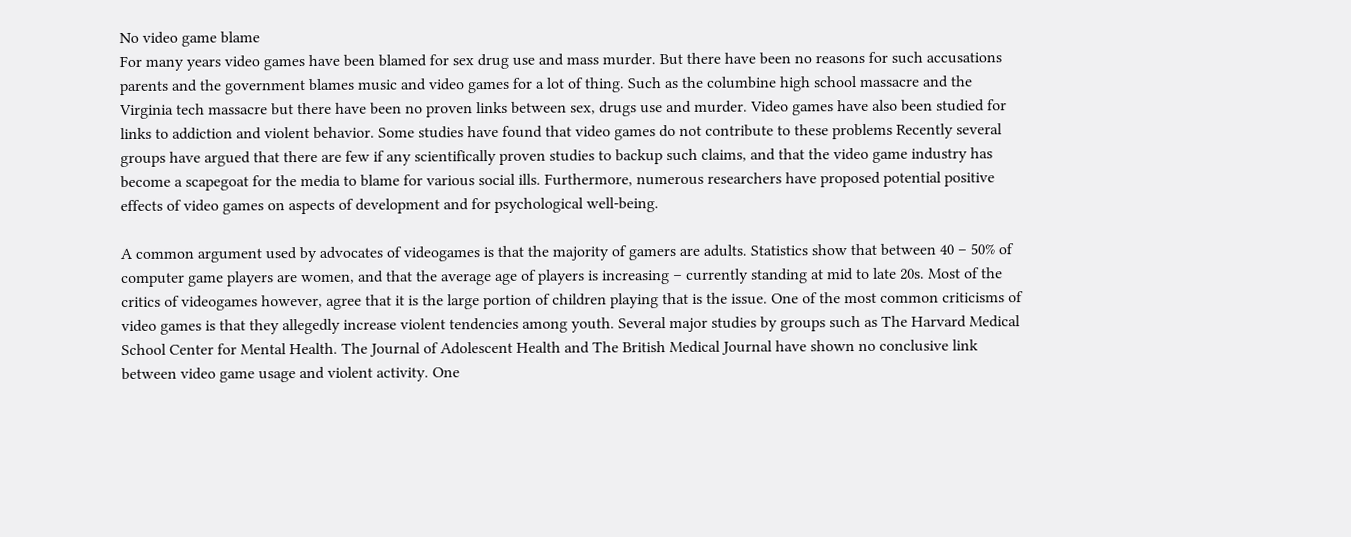No video game blame
For many years video games have been blamed for sex drug use and mass murder. But there have been no reasons for such accusations parents and the government blames music and video games for a lot of thing. Such as the columbine high school massacre and the Virginia tech massacre but there have been no proven links between sex, drugs use and murder. Video games have also been studied for links to addiction and violent behavior. Some studies have found that video games do not contribute to these problems Recently several groups have argued that there are few if any scientifically proven studies to backup such claims, and that the video game industry has become a scapegoat for the media to blame for various social ills. Furthermore, numerous researchers have proposed potential positive effects of video games on aspects of development and for psychological well-being.

A common argument used by advocates of videogames is that the majority of gamers are adults. Statistics show that between 40 – 50% of computer game players are women, and that the average age of players is increasing – currently standing at mid to late 20s. Most of the critics of videogames however, agree that it is the large portion of children playing that is the issue. One of the most common criticisms of video games is that they allegedly increase violent tendencies among youth. Several major studies by groups such as The Harvard Medical School Center for Mental Health. The Journal of Adolescent Health and The British Medical Journal have shown no conclusive link between video game usage and violent activity. One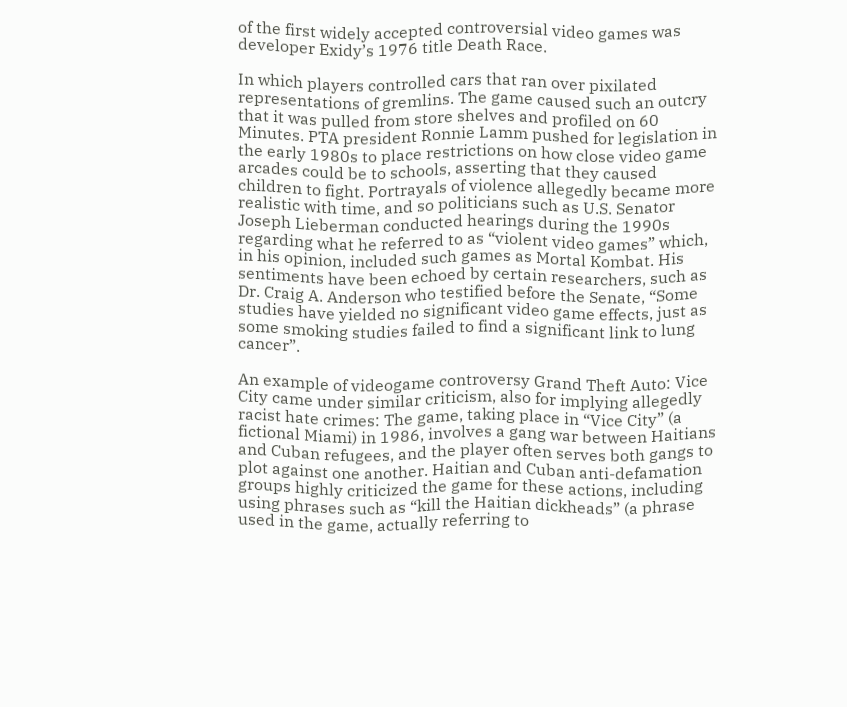of the first widely accepted controversial video games was developer Exidy’s 1976 title Death Race.

In which players controlled cars that ran over pixilated representations of gremlins. The game caused such an outcry that it was pulled from store shelves and profiled on 60 Minutes. PTA president Ronnie Lamm pushed for legislation in the early 1980s to place restrictions on how close video game arcades could be to schools, asserting that they caused children to fight. Portrayals of violence allegedly became more realistic with time, and so politicians such as U.S. Senator Joseph Lieberman conducted hearings during the 1990s regarding what he referred to as “violent video games” which, in his opinion, included such games as Mortal Kombat. His sentiments have been echoed by certain researchers, such as Dr. Craig A. Anderson who testified before the Senate, “Some studies have yielded no significant video game effects, just as some smoking studies failed to find a significant link to lung cancer”.

An example of videogame controversy Grand Theft Auto: Vice City came under similar criticism, also for implying allegedly racist hate crimes: The game, taking place in “Vice City” (a fictional Miami) in 1986, involves a gang war between Haitians and Cuban refugees, and the player often serves both gangs to plot against one another. Haitian and Cuban anti-defamation groups highly criticized the game for these actions, including using phrases such as “kill the Haitian dickheads” (a phrase used in the game, actually referring to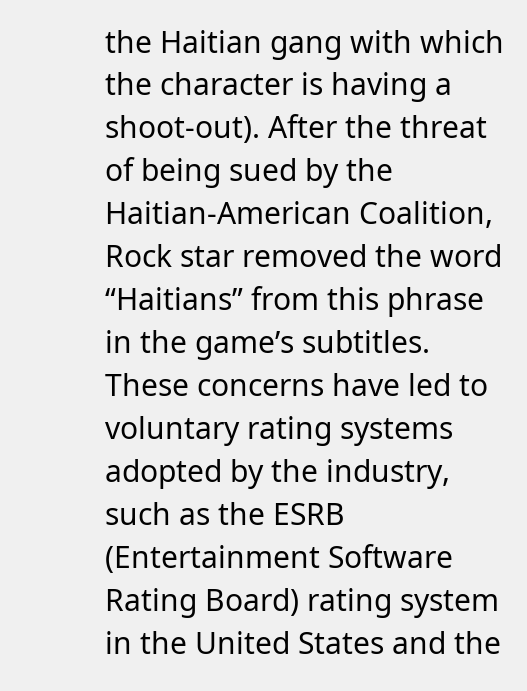the Haitian gang with which the character is having a shoot-out). After the threat of being sued by the Haitian-American Coalition, Rock star removed the word “Haitians” from this phrase in the game’s subtitles. These concerns have led to voluntary rating systems adopted by the industry, such as the ESRB (Entertainment Software Rating Board) rating system in the United States and the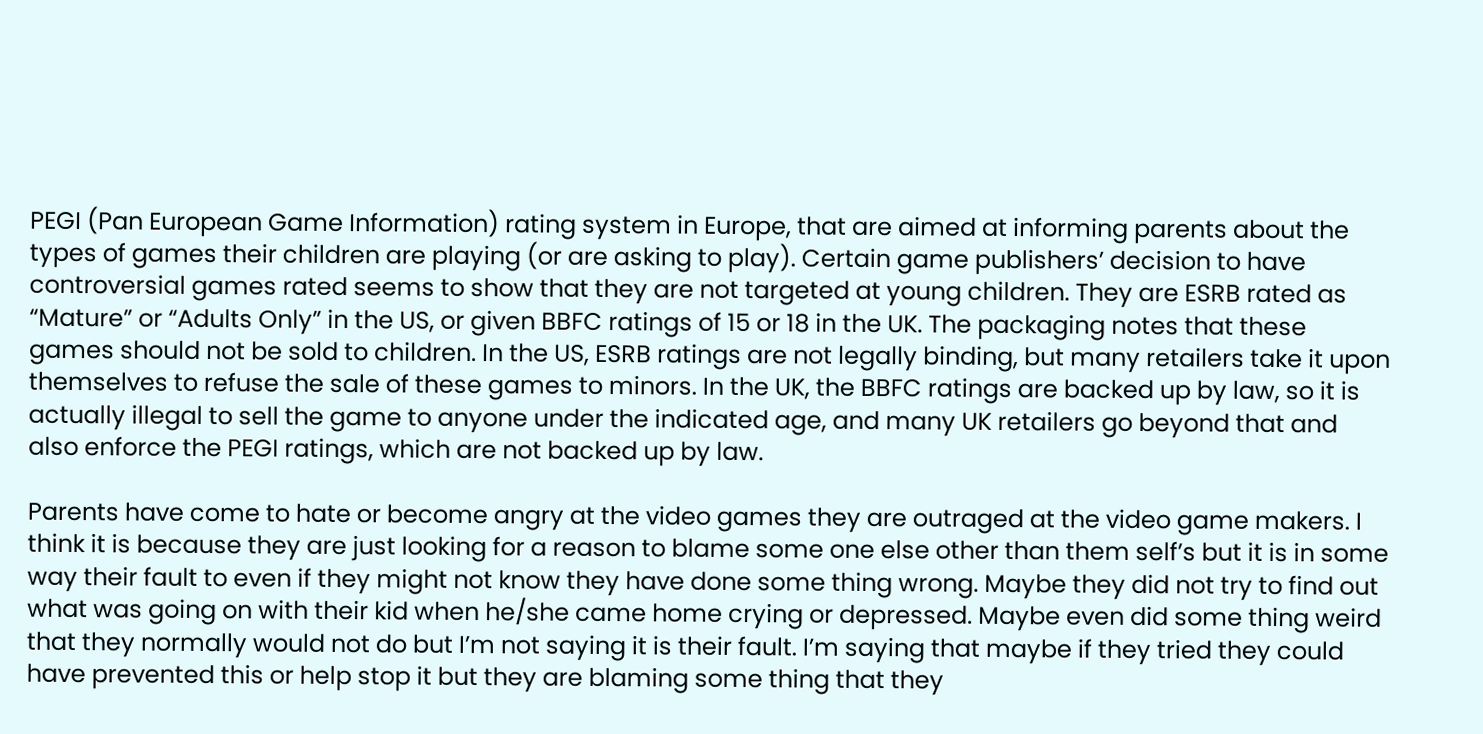PEGI (Pan European Game Information) rating system in Europe, that are aimed at informing parents about the types of games their children are playing (or are asking to play). Certain game publishers’ decision to have controversial games rated seems to show that they are not targeted at young children. They are ESRB rated as “Mature” or “Adults Only” in the US, or given BBFC ratings of 15 or 18 in the UK. The packaging notes that these games should not be sold to children. In the US, ESRB ratings are not legally binding, but many retailers take it upon themselves to refuse the sale of these games to minors. In the UK, the BBFC ratings are backed up by law, so it is actually illegal to sell the game to anyone under the indicated age, and many UK retailers go beyond that and also enforce the PEGI ratings, which are not backed up by law.

Parents have come to hate or become angry at the video games they are outraged at the video game makers. I think it is because they are just looking for a reason to blame some one else other than them self’s but it is in some way their fault to even if they might not know they have done some thing wrong. Maybe they did not try to find out what was going on with their kid when he/she came home crying or depressed. Maybe even did some thing weird that they normally would not do but I’m not saying it is their fault. I’m saying that maybe if they tried they could have prevented this or help stop it but they are blaming some thing that they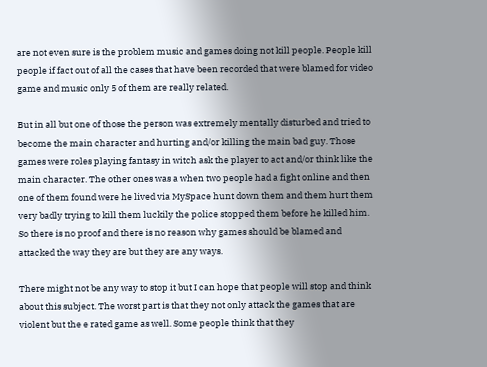are not even sure is the problem music and games doing not kill people. People kill people if fact out of all the cases that have been recorded that were blamed for video game and music only 5 of them are really related.

But in all but one of those the person was extremely mentally disturbed and tried to become the main character and hurting and/or killing the main bad guy. Those games were roles playing fantasy in witch ask the player to act and/or think like the main character. The other ones was a when two people had a fight online and then one of them found were he lived via MySpace hunt down them and them hurt them very badly trying to kill them luckily the police stopped them before he killed him. So there is no proof and there is no reason why games should be blamed and attacked the way they are but they are any ways.

There might not be any way to stop it but I can hope that people will stop and think about this subject. The worst part is that they not only attack the games that are violent but the e rated game as well. Some people think that they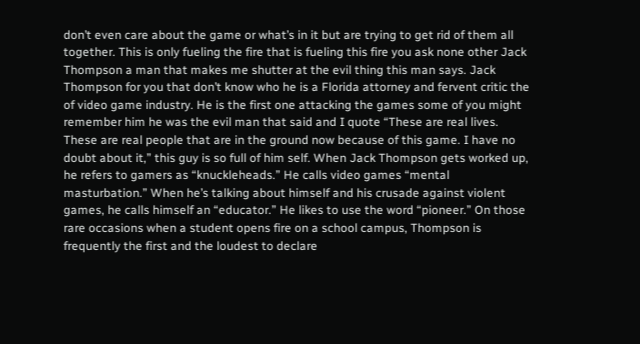don’t even care about the game or what’s in it but are trying to get rid of them all together. This is only fueling the fire that is fueling this fire you ask none other Jack Thompson a man that makes me shutter at the evil thing this man says. Jack Thompson for you that don’t know who he is a Florida attorney and fervent critic the of video game industry. He is the first one attacking the games some of you might remember him he was the evil man that said and I quote “These are real lives. These are real people that are in the ground now because of this game. I have no doubt about it,” this guy is so full of him self. When Jack Thompson gets worked up, he refers to gamers as “knuckleheads.” He calls video games “mental masturbation.” When he’s talking about himself and his crusade against violent games, he calls himself an “educator.” He likes to use the word “pioneer.” On those rare occasions when a student opens fire on a school campus, Thompson is frequently the first and the loudest to declare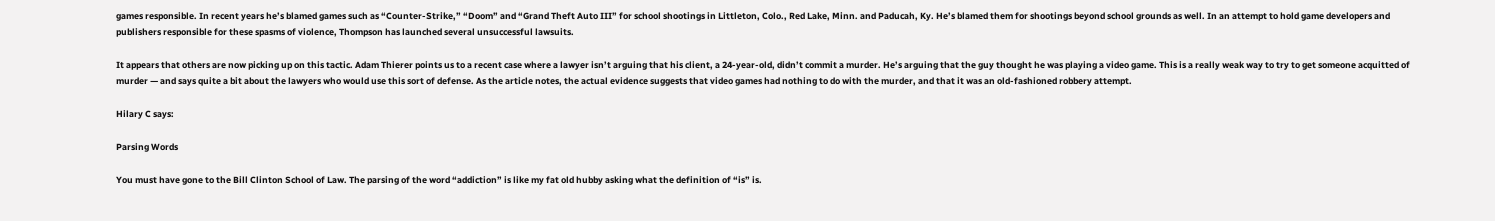games responsible. In recent years he’s blamed games such as “Counter-Strike,” “Doom” and “Grand Theft Auto III” for school shootings in Littleton, Colo., Red Lake, Minn. and Paducah, Ky. He’s blamed them for shootings beyond school grounds as well. In an attempt to hold game developers and publishers responsible for these spasms of violence, Thompson has launched several unsuccessful lawsuits.

It appears that others are now picking up on this tactic. Adam Thierer points us to a recent case where a lawyer isn’t arguing that his client, a 24-year-old, didn’t commit a murder. He’s arguing that the guy thought he was playing a video game. This is a really weak way to try to get someone acquitted of murder — and says quite a bit about the lawyers who would use this sort of defense. As the article notes, the actual evidence suggests that video games had nothing to do with the murder, and that it was an old-fashioned robbery attempt.

Hilary C says:

Parsing Words

You must have gone to the Bill Clinton School of Law. The parsing of the word “addiction” is like my fat old hubby asking what the definition of “is” is.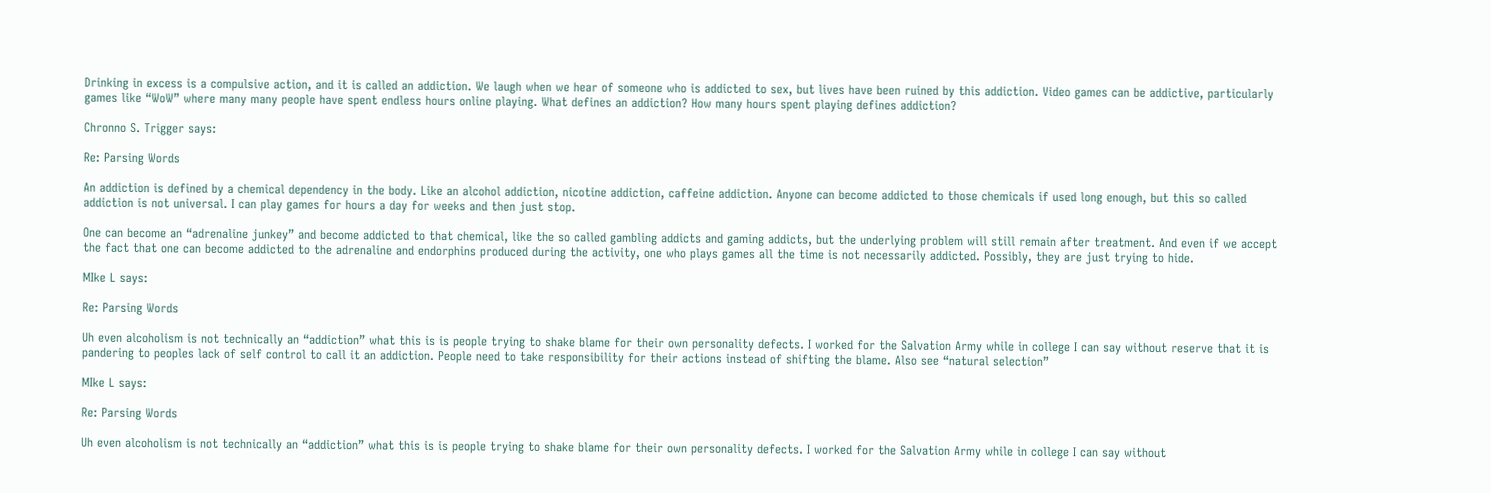Drinking in excess is a compulsive action, and it is called an addiction. We laugh when we hear of someone who is addicted to sex, but lives have been ruined by this addiction. Video games can be addictive, particularly games like “WoW” where many many people have spent endless hours online playing. What defines an addiction? How many hours spent playing defines addiction?

Chronno S. Trigger says:

Re: Parsing Words

An addiction is defined by a chemical dependency in the body. Like an alcohol addiction, nicotine addiction, caffeine addiction. Anyone can become addicted to those chemicals if used long enough, but this so called addiction is not universal. I can play games for hours a day for weeks and then just stop.

One can become an “adrenaline junkey” and become addicted to that chemical, like the so called gambling addicts and gaming addicts, but the underlying problem will still remain after treatment. And even if we accept the fact that one can become addicted to the adrenaline and endorphins produced during the activity, one who plays games all the time is not necessarily addicted. Possibly, they are just trying to hide.

MIke L says:

Re: Parsing Words

Uh even alcoholism is not technically an “addiction” what this is is people trying to shake blame for their own personality defects. I worked for the Salvation Army while in college I can say without reserve that it is pandering to peoples lack of self control to call it an addiction. People need to take responsibility for their actions instead of shifting the blame. Also see “natural selection”

MIke L says:

Re: Parsing Words

Uh even alcoholism is not technically an “addiction” what this is is people trying to shake blame for their own personality defects. I worked for the Salvation Army while in college I can say without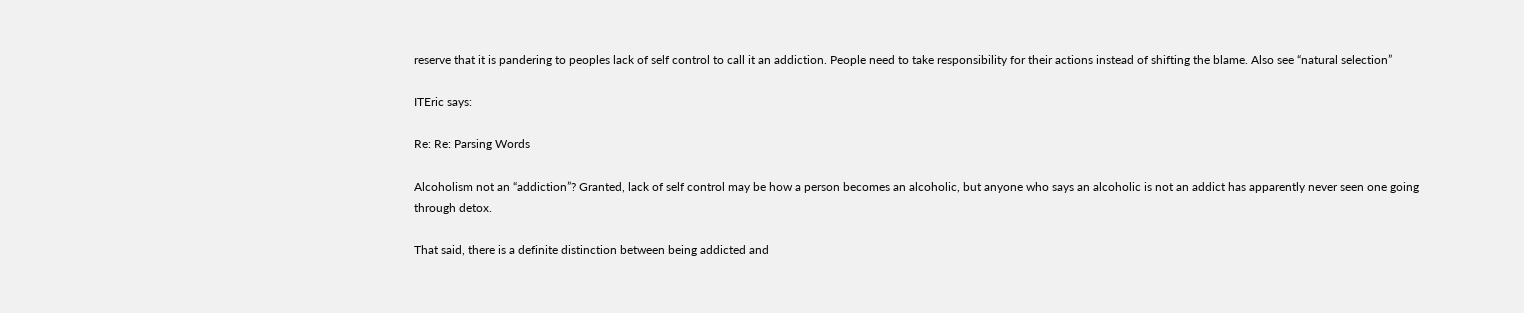reserve that it is pandering to peoples lack of self control to call it an addiction. People need to take responsibility for their actions instead of shifting the blame. Also see “natural selection”

ITEric says:

Re: Re: Parsing Words

Alcoholism not an “addiction”? Granted, lack of self control may be how a person becomes an alcoholic, but anyone who says an alcoholic is not an addict has apparently never seen one going through detox.

That said, there is a definite distinction between being addicted and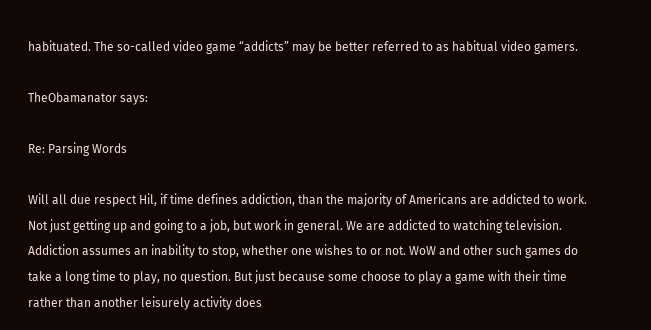habituated. The so-called video game “addicts” may be better referred to as habitual video gamers.

TheObamanator says:

Re: Parsing Words

Will all due respect Hil, if time defines addiction, than the majority of Americans are addicted to work. Not just getting up and going to a job, but work in general. We are addicted to watching television. Addiction assumes an inability to stop, whether one wishes to or not. WoW and other such games do take a long time to play, no question. But just because some choose to play a game with their time rather than another leisurely activity does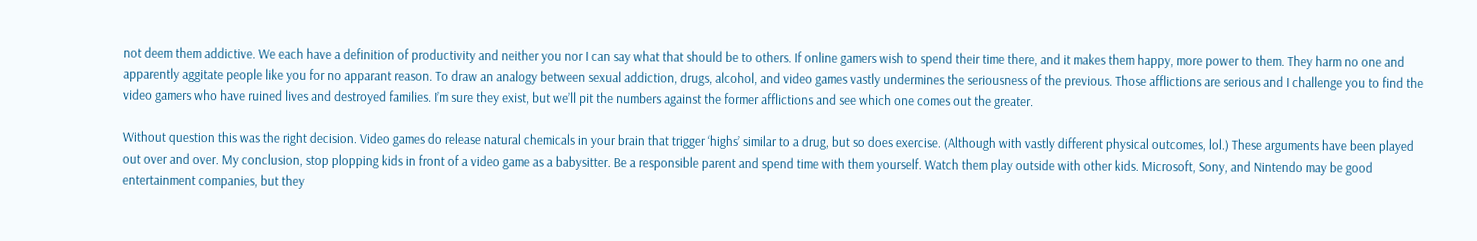not deem them addictive. We each have a definition of productivity and neither you nor I can say what that should be to others. If online gamers wish to spend their time there, and it makes them happy, more power to them. They harm no one and apparently aggitate people like you for no apparant reason. To draw an analogy between sexual addiction, drugs, alcohol, and video games vastly undermines the seriousness of the previous. Those afflictions are serious and I challenge you to find the video gamers who have ruined lives and destroyed families. I’m sure they exist, but we’ll pit the numbers against the former afflictions and see which one comes out the greater.

Without question this was the right decision. Video games do release natural chemicals in your brain that trigger ‘highs’ similar to a drug, but so does exercise. (Although with vastly different physical outcomes, lol.) These arguments have been played out over and over. My conclusion, stop plopping kids in front of a video game as a babysitter. Be a responsible parent and spend time with them yourself. Watch them play outside with other kids. Microsoft, Sony, and Nintendo may be good entertainment companies, but they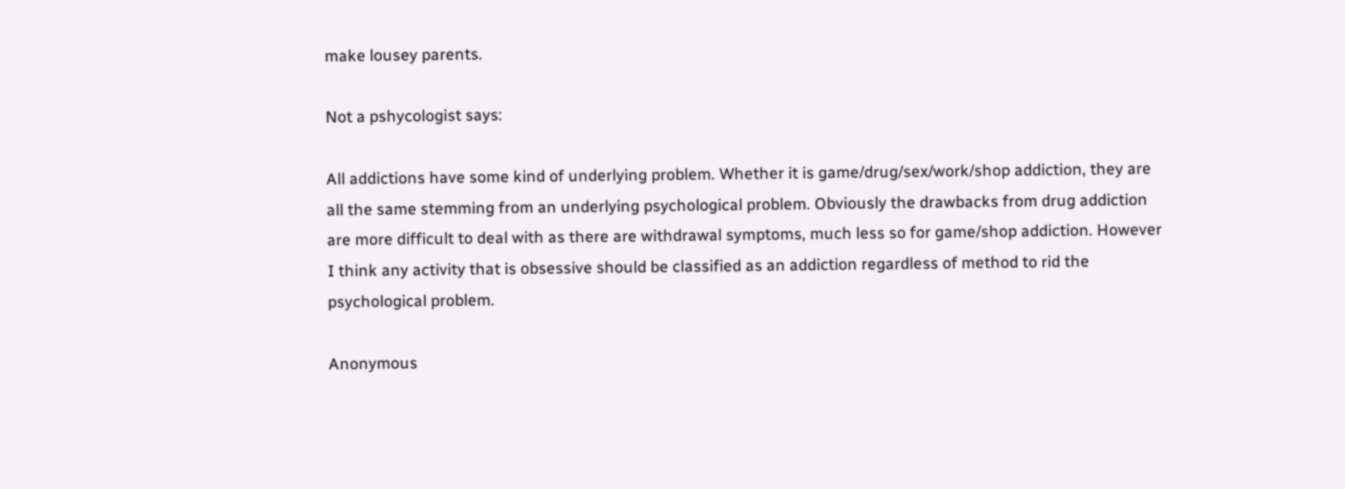make lousey parents.

Not a pshycologist says:

All addictions have some kind of underlying problem. Whether it is game/drug/sex/work/shop addiction, they are all the same stemming from an underlying psychological problem. Obviously the drawbacks from drug addiction are more difficult to deal with as there are withdrawal symptoms, much less so for game/shop addiction. However I think any activity that is obsessive should be classified as an addiction regardless of method to rid the psychological problem.

Anonymous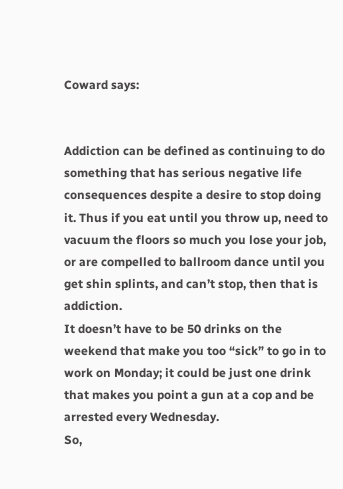Coward says:


Addiction can be defined as continuing to do something that has serious negative life consequences despite a desire to stop doing it. Thus if you eat until you throw up, need to vacuum the floors so much you lose your job, or are compelled to ballroom dance until you get shin splints, and can’t stop, then that is addiction.
It doesn’t have to be 50 drinks on the weekend that make you too “sick” to go in to work on Monday; it could be just one drink that makes you point a gun at a cop and be arrested every Wednesday.
So,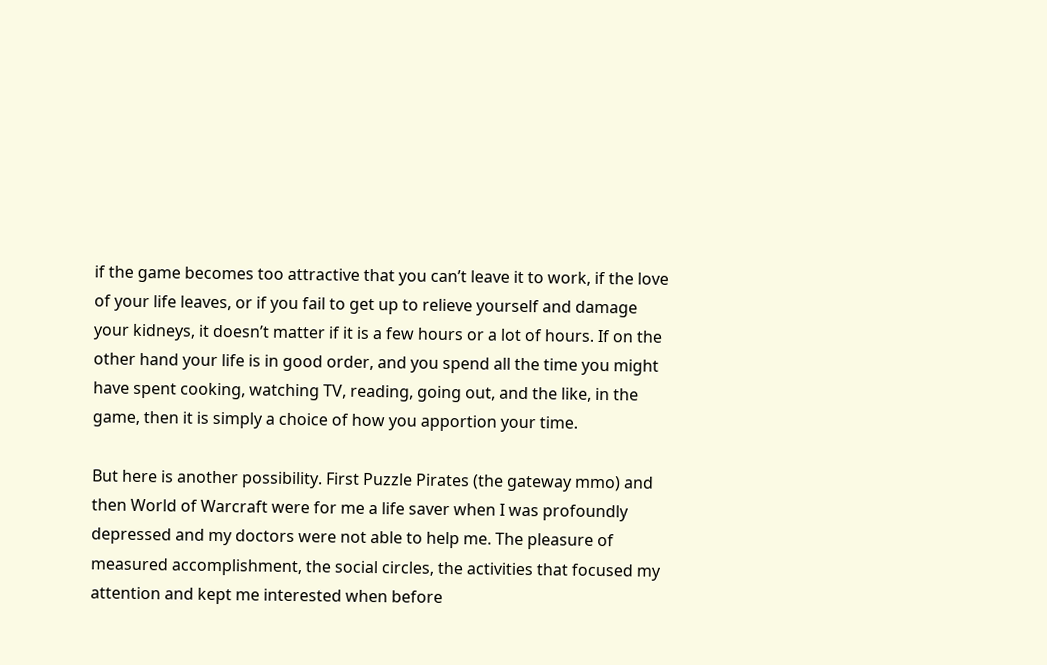if the game becomes too attractive that you can’t leave it to work, if the love of your life leaves, or if you fail to get up to relieve yourself and damage your kidneys, it doesn’t matter if it is a few hours or a lot of hours. If on the other hand your life is in good order, and you spend all the time you might have spent cooking, watching TV, reading, going out, and the like, in the game, then it is simply a choice of how you apportion your time.

But here is another possibility. First Puzzle Pirates (the gateway mmo) and then World of Warcraft were for me a life saver when I was profoundly depressed and my doctors were not able to help me. The pleasure of measured accomplishment, the social circles, the activities that focused my attention and kept me interested when before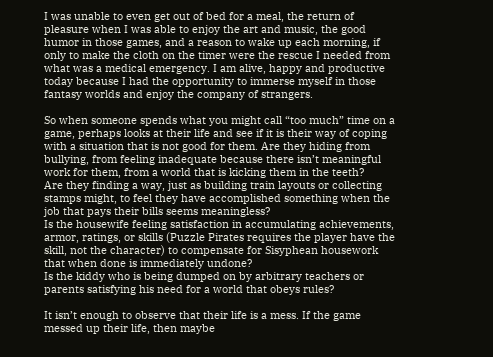I was unable to even get out of bed for a meal, the return of pleasure when I was able to enjoy the art and music, the good humor in those games, and a reason to wake up each morning, if only to make the cloth on the timer were the rescue I needed from what was a medical emergency. I am alive, happy and productive today because I had the opportunity to immerse myself in those fantasy worlds and enjoy the company of strangers.

So when someone spends what you might call “too much” time on a game, perhaps looks at their life and see if it is their way of coping with a situation that is not good for them. Are they hiding from bullying, from feeling inadequate because there isn’t meaningful work for them, from a world that is kicking them in the teeth?
Are they finding a way, just as building train layouts or collecting stamps might, to feel they have accomplished something when the job that pays their bills seems meaningless?
Is the housewife feeling satisfaction in accumulating achievements, armor, ratings, or skills (Puzzle Pirates requires the player have the skill, not the character) to compensate for Sisyphean housework that when done is immediately undone?
Is the kiddy who is being dumped on by arbitrary teachers or parents satisfying his need for a world that obeys rules?

It isn’t enough to observe that their life is a mess. If the game messed up their life, then maybe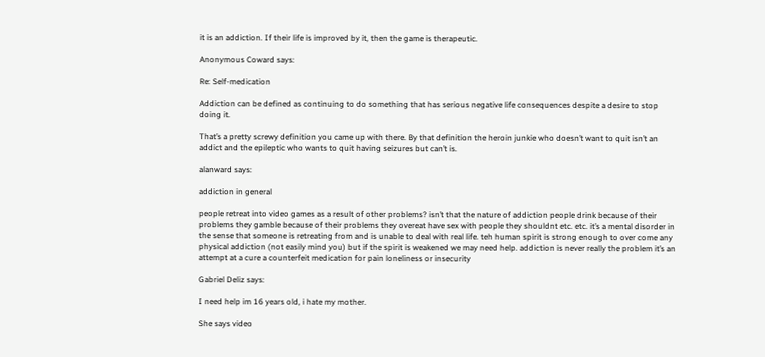it is an addiction. If their life is improved by it, then the game is therapeutic.

Anonymous Coward says:

Re: Self-medication

Addiction can be defined as continuing to do something that has serious negative life consequences despite a desire to stop doing it.

That’s a pretty screwy definition you came up with there. By that definition the heroin junkie who doesn’t want to quit isn’t an addict and the epileptic who wants to quit having seizures but can’t is.

alanward says:

addiction in general

people retreat into video games as a result of other problems? isn’t that the nature of addiction people drink because of their problems they gamble because of their problems they overeat have sex with people they shouldnt etc. etc. it’s a mental disorder in the sense that someone is retreating from and is unable to deal with real life. teh human spirit is strong enough to over come any physical addiction (not easily mind you) but if the spirit is weakened we may need help. addiction is never really the problem it’s an attempt at a cure a counterfeit medication for pain loneliness or insecurity

Gabriel Deliz says:

I need help im 16 years old, i hate my mother.

She says video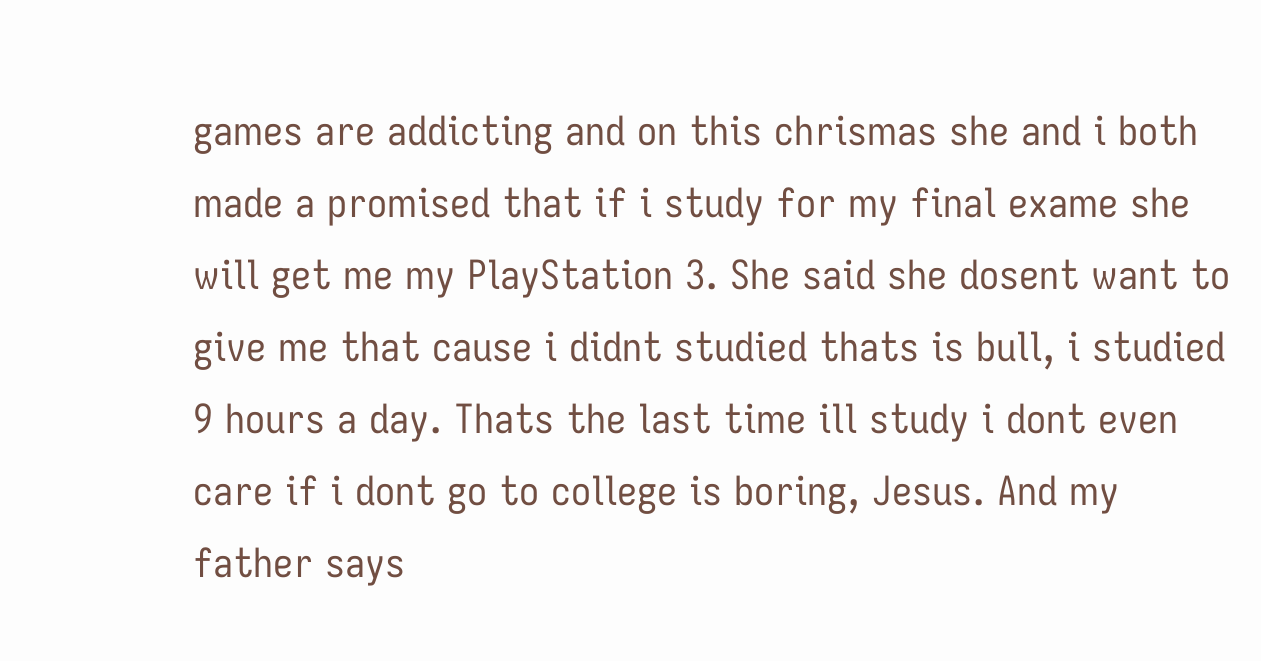games are addicting and on this chrismas she and i both made a promised that if i study for my final exame she will get me my PlayStation 3. She said she dosent want to give me that cause i didnt studied thats is bull, i studied 9 hours a day. Thats the last time ill study i dont even care if i dont go to college is boring, Jesus. And my father says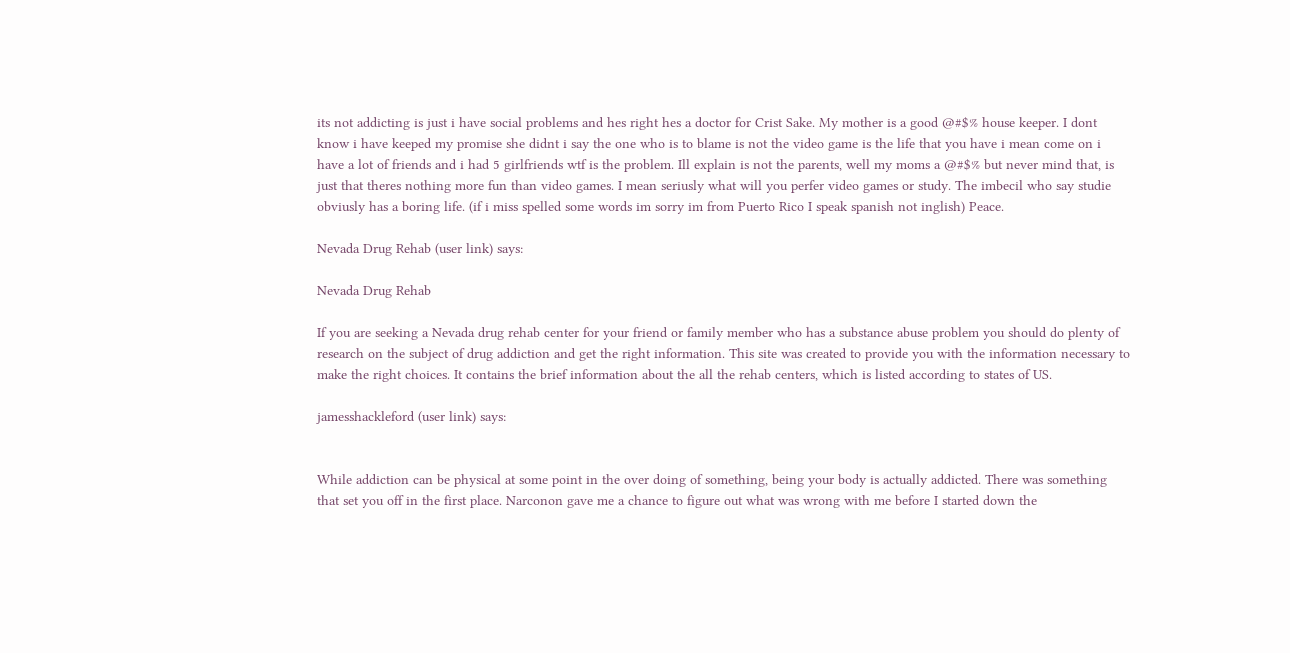its not addicting is just i have social problems and hes right hes a doctor for Crist Sake. My mother is a good @#$% house keeper. I dont know i have keeped my promise she didnt i say the one who is to blame is not the video game is the life that you have i mean come on i have a lot of friends and i had 5 girlfriends wtf is the problem. Ill explain is not the parents, well my moms a @#$% but never mind that, is just that theres nothing more fun than video games. I mean seriusly what will you perfer video games or study. The imbecil who say studie obviusly has a boring life. (if i miss spelled some words im sorry im from Puerto Rico I speak spanish not inglish) Peace.

Nevada Drug Rehab (user link) says:

Nevada Drug Rehab

If you are seeking a Nevada drug rehab center for your friend or family member who has a substance abuse problem you should do plenty of research on the subject of drug addiction and get the right information. This site was created to provide you with the information necessary to make the right choices. It contains the brief information about the all the rehab centers, which is listed according to states of US.

jamesshackleford (user link) says:


While addiction can be physical at some point in the over doing of something, being your body is actually addicted. There was something that set you off in the first place. Narconon gave me a chance to figure out what was wrong with me before I started down the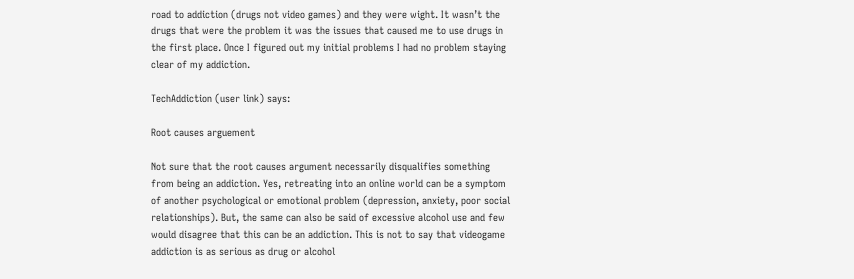road to addiction (drugs not video games) and they were wight. It wasn’t the drugs that were the problem it was the issues that caused me to use drugs in the first place. Once I figured out my initial problems I had no problem staying clear of my addiction.

TechAddiction (user link) says:

Root causes arguement

Not sure that the root causes argument necessarily disqualifies something from being an addiction. Yes, retreating into an online world can be a symptom of another psychological or emotional problem (depression, anxiety, poor social relationships). But, the same can also be said of excessive alcohol use and few would disagree that this can be an addiction. This is not to say that videogame addiction is as serious as drug or alcohol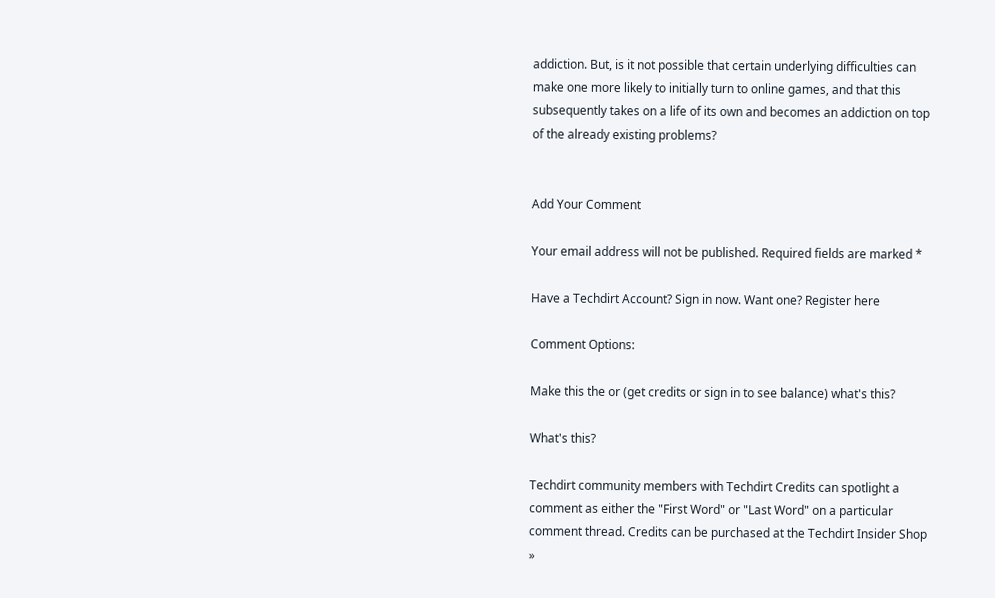addiction. But, is it not possible that certain underlying difficulties can make one more likely to initially turn to online games, and that this subsequently takes on a life of its own and becomes an addiction on top of the already existing problems?


Add Your Comment

Your email address will not be published. Required fields are marked *

Have a Techdirt Account? Sign in now. Want one? Register here

Comment Options:

Make this the or (get credits or sign in to see balance) what's this?

What's this?

Techdirt community members with Techdirt Credits can spotlight a comment as either the "First Word" or "Last Word" on a particular comment thread. Credits can be purchased at the Techdirt Insider Shop »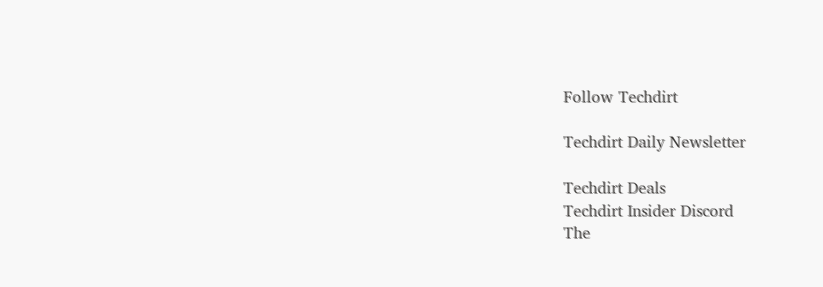Follow Techdirt

Techdirt Daily Newsletter

Techdirt Deals
Techdirt Insider Discord
The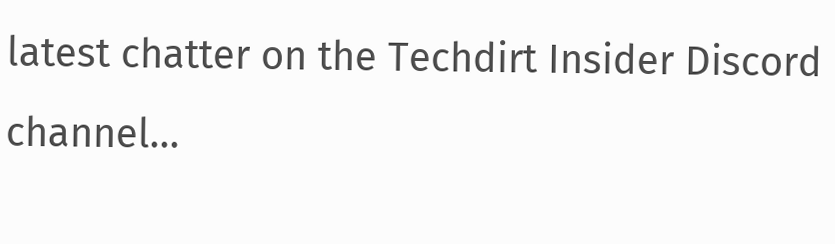latest chatter on the Techdirt Insider Discord channel...